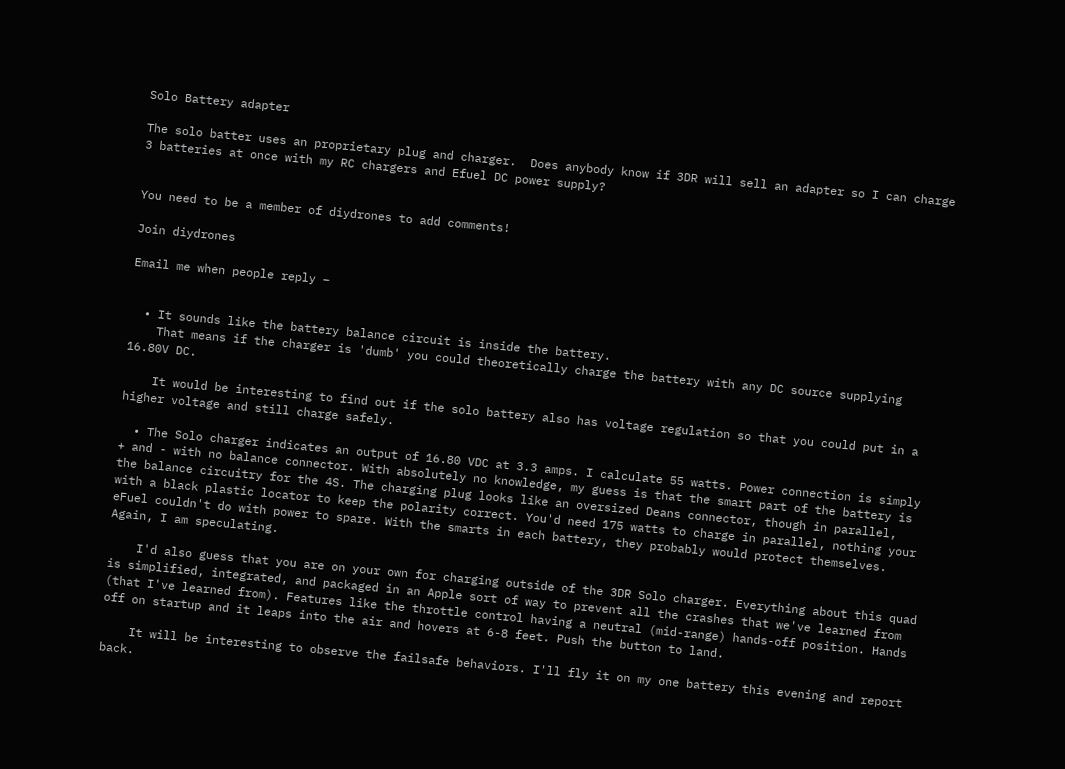Solo Battery adapter

The solo batter uses an proprietary plug and charger.  Does anybody know if 3DR will sell an adapter so I can charge 3 batteries at once with my RC chargers and Efuel DC power supply?


You need to be a member of diydrones to add comments!

Join diydrones

Email me when people reply –


  • It sounds like the battery balance circuit is inside the battery.
    That means if the charger is 'dumb' you could theoretically charge the battery with any DC source supplying 16.80V DC.

    It would be interesting to find out if the solo battery also has voltage regulation so that you could put in a higher voltage and still charge safely.

  • The Solo charger indicates an output of 16.80 VDC at 3.3 amps. I calculate 55 watts. Power connection is simply + and - with no balance connector. With absolutely no knowledge, my guess is that the smart part of the battery is the balance circuitry for the 4S. The charging plug looks like an oversized Deans connector, though in parallel, with a black plastic locator to keep the polarity correct. You'd need 175 watts to charge in parallel, nothing your eFuel couldn't do with power to spare. With the smarts in each battery, they probably would protect themselves. Again, I am speculating.

    I'd also guess that you are on your own for charging outside of the 3DR Solo charger. Everything about this quad is simplified, integrated, and packaged in an Apple sort of way to prevent all the crashes that we've learned from (that I've learned from). Features like the throttle control having a neutral (mid-range) hands-off position. Hands off on startup and it leaps into the air and hovers at 6-8 feet. Push the button to land.

    It will be interesting to observe the failsafe behaviors. I'll fly it on my one battery this evening and report back.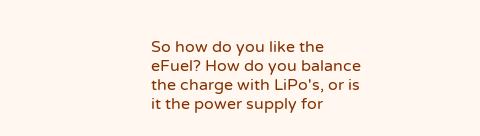So how do you like the eFuel? How do you balance the charge with LiPo's, or is it the power supply for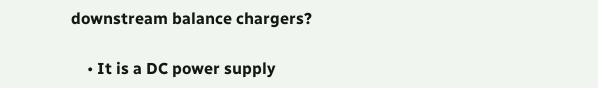downstream balance chargers?

    • It is a DC power supply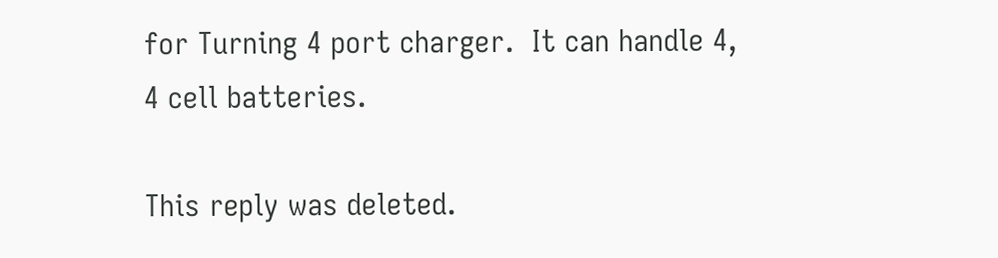for Turning 4 port charger.  It can handle 4, 4 cell batteries.

This reply was deleted.